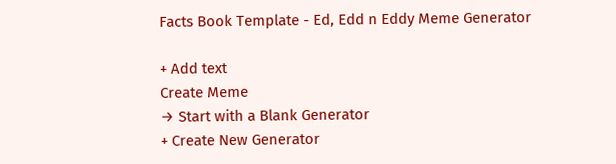Facts Book Template - Ed, Edd n Eddy Meme Generator

+ Add text
Create Meme
→ Start with a Blank Generator
+ Create New Generator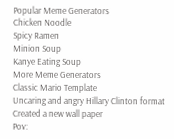Popular Meme Generators
Chicken Noodle
Spicy Ramen
Minion Soup
Kanye Eating Soup
More Meme Generators
Classic Mario Template
Uncaring and angry Hillary Clinton format
Created a new wall paper
Pov: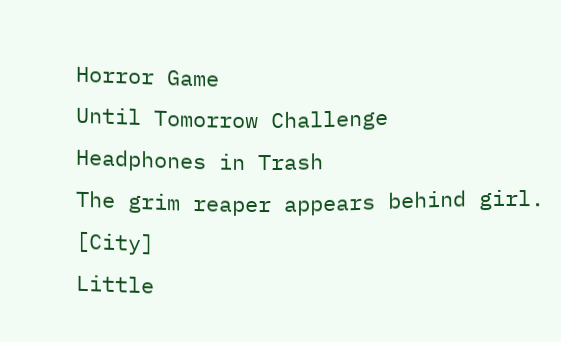Horror Game
Until Tomorrow Challenge
Headphones in Trash
The grim reaper appears behind girl. [City]
Little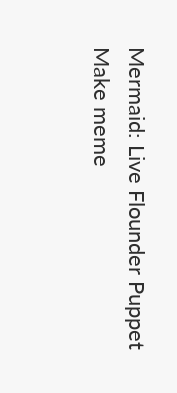Mermaid: Live Flounder Puppet
Make meme